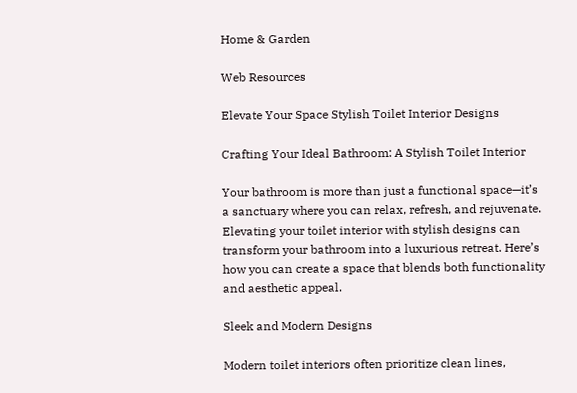Home & Garden

Web Resources

Elevate Your Space Stylish Toilet Interior Designs

Crafting Your Ideal Bathroom: A Stylish Toilet Interior

Your bathroom is more than just a functional space—it’s a sanctuary where you can relax, refresh, and rejuvenate. Elevating your toilet interior with stylish designs can transform your bathroom into a luxurious retreat. Here’s how you can create a space that blends both functionality and aesthetic appeal.

Sleek and Modern Designs

Modern toilet interiors often prioritize clean lines,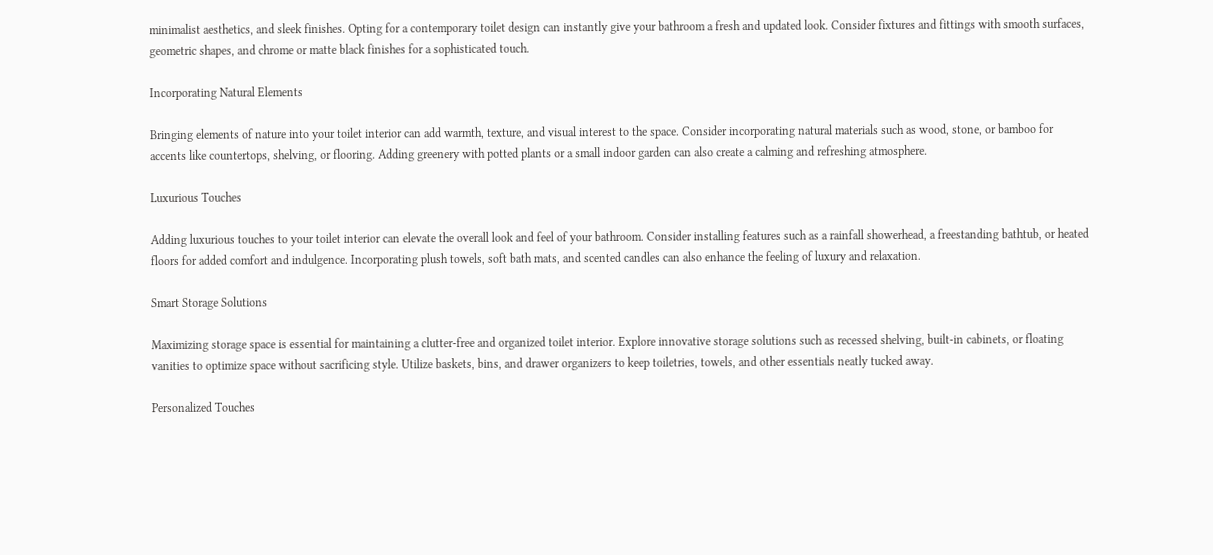minimalist aesthetics, and sleek finishes. Opting for a contemporary toilet design can instantly give your bathroom a fresh and updated look. Consider fixtures and fittings with smooth surfaces, geometric shapes, and chrome or matte black finishes for a sophisticated touch.

Incorporating Natural Elements

Bringing elements of nature into your toilet interior can add warmth, texture, and visual interest to the space. Consider incorporating natural materials such as wood, stone, or bamboo for accents like countertops, shelving, or flooring. Adding greenery with potted plants or a small indoor garden can also create a calming and refreshing atmosphere.

Luxurious Touches

Adding luxurious touches to your toilet interior can elevate the overall look and feel of your bathroom. Consider installing features such as a rainfall showerhead, a freestanding bathtub, or heated floors for added comfort and indulgence. Incorporating plush towels, soft bath mats, and scented candles can also enhance the feeling of luxury and relaxation.

Smart Storage Solutions

Maximizing storage space is essential for maintaining a clutter-free and organized toilet interior. Explore innovative storage solutions such as recessed shelving, built-in cabinets, or floating vanities to optimize space without sacrificing style. Utilize baskets, bins, and drawer organizers to keep toiletries, towels, and other essentials neatly tucked away.

Personalized Touches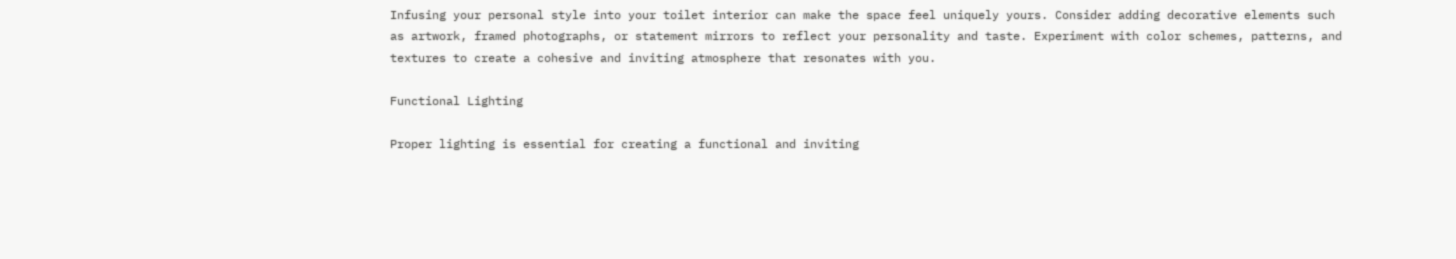Infusing your personal style into your toilet interior can make the space feel uniquely yours. Consider adding decorative elements such as artwork, framed photographs, or statement mirrors to reflect your personality and taste. Experiment with color schemes, patterns, and textures to create a cohesive and inviting atmosphere that resonates with you.

Functional Lighting

Proper lighting is essential for creating a functional and inviting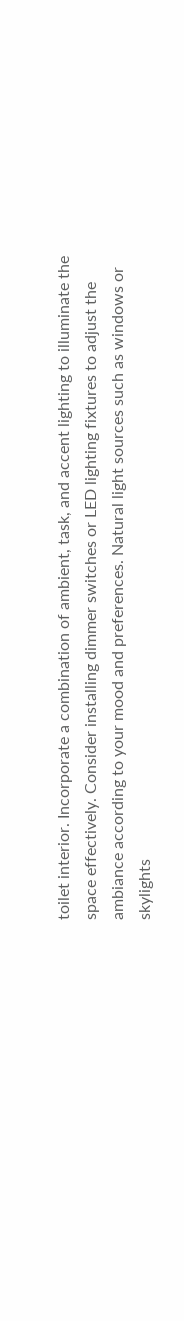toilet interior. Incorporate a combination of ambient, task, and accent lighting to illuminate the space effectively. Consider installing dimmer switches or LED lighting fixtures to adjust the ambiance according to your mood and preferences. Natural light sources such as windows or skylights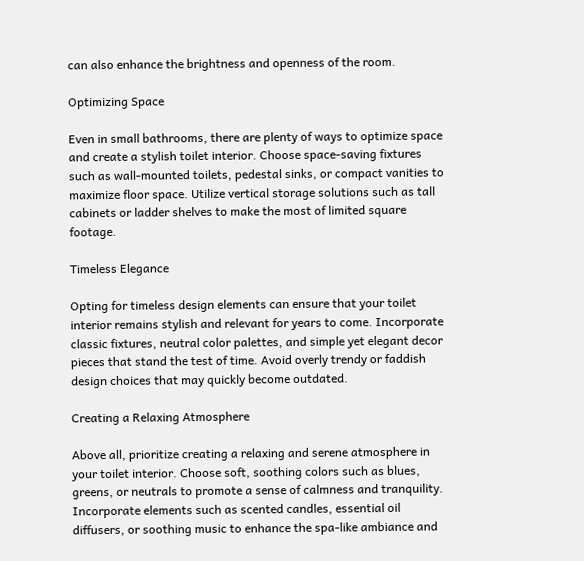can also enhance the brightness and openness of the room.

Optimizing Space

Even in small bathrooms, there are plenty of ways to optimize space and create a stylish toilet interior. Choose space-saving fixtures such as wall-mounted toilets, pedestal sinks, or compact vanities to maximize floor space. Utilize vertical storage solutions such as tall cabinets or ladder shelves to make the most of limited square footage.

Timeless Elegance

Opting for timeless design elements can ensure that your toilet interior remains stylish and relevant for years to come. Incorporate classic fixtures, neutral color palettes, and simple yet elegant decor pieces that stand the test of time. Avoid overly trendy or faddish design choices that may quickly become outdated.

Creating a Relaxing Atmosphere

Above all, prioritize creating a relaxing and serene atmosphere in your toilet interior. Choose soft, soothing colors such as blues, greens, or neutrals to promote a sense of calmness and tranquility. Incorporate elements such as scented candles, essential oil diffusers, or soothing music to enhance the spa-like ambiance and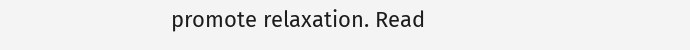promote relaxation. Read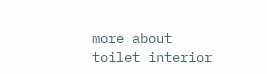more about toilet interior